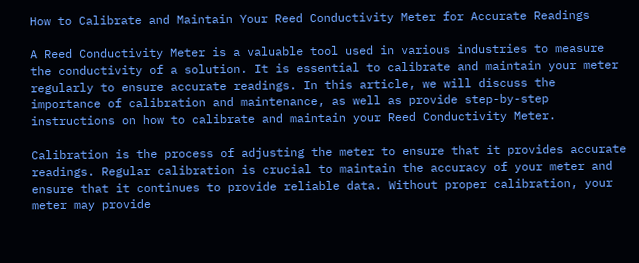How to Calibrate and Maintain Your Reed Conductivity Meter for Accurate Readings

A Reed Conductivity Meter is a valuable tool used in various industries to measure the conductivity of a solution. It is essential to calibrate and maintain your meter regularly to ensure accurate readings. In this article, we will discuss the importance of calibration and maintenance, as well as provide step-by-step instructions on how to calibrate and maintain your Reed Conductivity Meter.

Calibration is the process of adjusting the meter to ensure that it provides accurate readings. Regular calibration is crucial to maintain the accuracy of your meter and ensure that it continues to provide reliable data. Without proper calibration, your meter may provide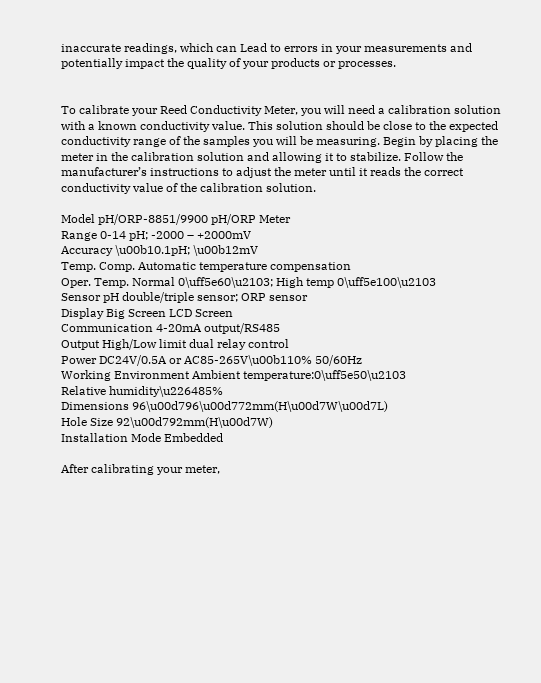inaccurate readings, which can Lead to errors in your measurements and potentially impact the quality of your products or processes.


To calibrate your Reed Conductivity Meter, you will need a calibration solution with a known conductivity value. This solution should be close to the expected conductivity range of the samples you will be measuring. Begin by placing the meter in the calibration solution and allowing it to stabilize. Follow the manufacturer’s instructions to adjust the meter until it reads the correct conductivity value of the calibration solution.

Model pH/ORP-8851/9900 pH/ORP Meter
Range 0-14 pH; -2000 – +2000mV
Accuracy \u00b10.1pH; \u00b12mV
Temp. Comp. Automatic temperature compensation
Oper. Temp. Normal 0\uff5e60\u2103; High temp 0\uff5e100\u2103
Sensor pH double/triple sensor; ORP sensor
Display Big Screen LCD Screen
Communication 4-20mA output/RS485
Output High/Low limit dual relay control
Power DC24V/0.5A or AC85-265V\u00b110% 50/60Hz
Working Environment Ambient temperature:0\uff5e50\u2103
Relative humidity\u226485%
Dimensions 96\u00d796\u00d772mm(H\u00d7W\u00d7L)
Hole Size 92\u00d792mm(H\u00d7W)
Installation Mode Embedded

After calibrating your meter,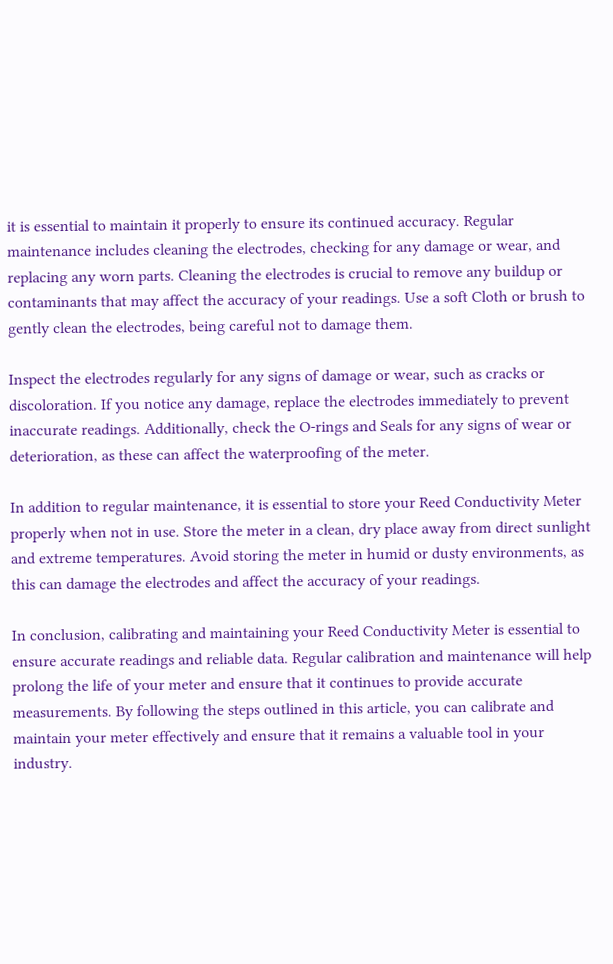it is essential to maintain it properly to ensure its continued accuracy. Regular maintenance includes cleaning the electrodes, checking for any damage or wear, and replacing any worn parts. Cleaning the electrodes is crucial to remove any buildup or contaminants that may affect the accuracy of your readings. Use a soft Cloth or brush to gently clean the electrodes, being careful not to damage them.

Inspect the electrodes regularly for any signs of damage or wear, such as cracks or discoloration. If you notice any damage, replace the electrodes immediately to prevent inaccurate readings. Additionally, check the O-rings and Seals for any signs of wear or deterioration, as these can affect the waterproofing of the meter.

In addition to regular maintenance, it is essential to store your Reed Conductivity Meter properly when not in use. Store the meter in a clean, dry place away from direct sunlight and extreme temperatures. Avoid storing the meter in humid or dusty environments, as this can damage the electrodes and affect the accuracy of your readings.

In conclusion, calibrating and maintaining your Reed Conductivity Meter is essential to ensure accurate readings and reliable data. Regular calibration and maintenance will help prolong the life of your meter and ensure that it continues to provide accurate measurements. By following the steps outlined in this article, you can calibrate and maintain your meter effectively and ensure that it remains a valuable tool in your industry.